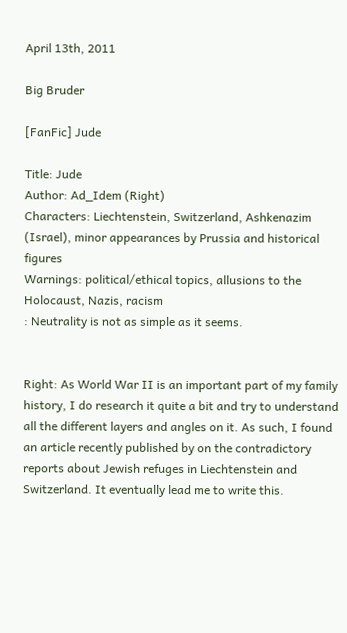April 13th, 2011

Big Bruder

[FanFic] Jude

Title: Jude
Author: Ad_Idem (Right)
Characters: Liechtenstein, Switzerland, Ashkenazim (Israel), minor appearances by Prussia and historical figures
Warnings: political/ethical topics, allusions to the Holocaust, Nazis, racism
: Neutrality is not as simple as it seems.


Right: As World War II is an important part of my family history, I do research it quite a bit and try to understand all the different layers and angles on it. As such, I found an article recently published by on the contradictory reports about Jewish refuges in Liechtenstein and Switzerland. It eventually lead me to write this.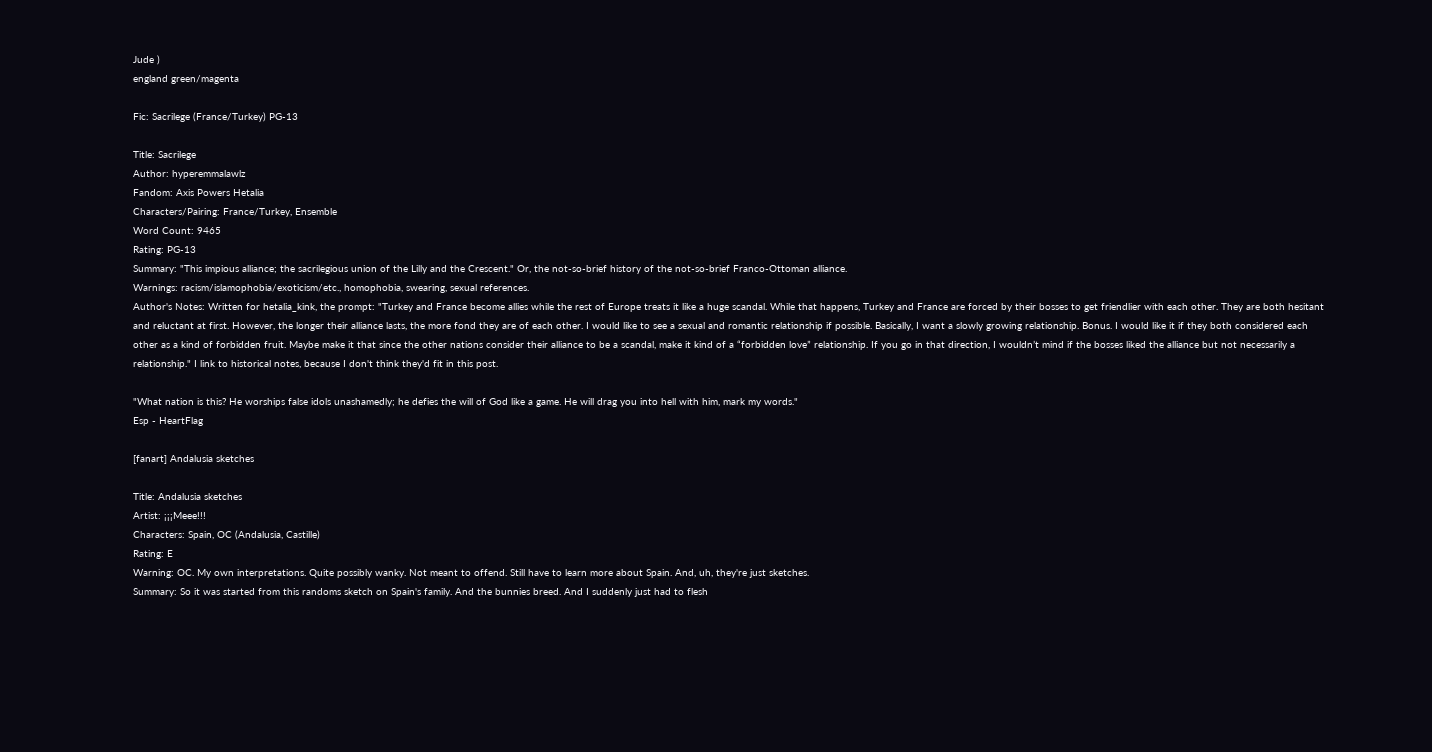Jude )
england green/magenta

Fic: Sacrilege (France/Turkey) PG-13

Title: Sacrilege
Author: hyperemmalawlz
Fandom: Axis Powers Hetalia
Characters/Pairing: France/Turkey, Ensemble
Word Count: 9465
Rating: PG-13
Summary: "This impious alliance; the sacrilegious union of the Lilly and the Crescent." Or, the not-so-brief history of the not-so-brief Franco-Ottoman alliance.
Warnings: racism/islamophobia/exoticism/etc., homophobia, swearing, sexual references.
Author's Notes: Written for hetalia_kink, the prompt: "Turkey and France become allies while the rest of Europe treats it like a huge scandal. While that happens, Turkey and France are forced by their bosses to get friendlier with each other. They are both hesitant and reluctant at first. However, the longer their alliance lasts, the more fond they are of each other. I would like to see a sexual and romantic relationship if possible. Basically, I want a slowly growing relationship. Bonus. I would like it if they both considered each other as a kind of forbidden fruit. Maybe make it that since the other nations consider their alliance to be a scandal, make it kind of a “forbidden love” relationship. If you go in that direction, I wouldn’t mind if the bosses liked the alliance but not necessarily a relationship." I link to historical notes, because I don't think they'd fit in this post.

"What nation is this? He worships false idols unashamedly; he defies the will of God like a game. He will drag you into hell with him, mark my words."
Esp - HeartFlag

[fanart] Andalusia sketches

Title: Andalusia sketches
Artist: ¡¡¡Meee!!!
Characters: Spain, OC (Andalusia, Castille)
Rating: E
Warning: OC. My own interpretations. Quite possibly wanky. Not meant to offend. Still have to learn more about Spain. And, uh, they're just sketches.
Summary: So it was started from this randoms sketch on Spain's family. And the bunnies breed. And I suddenly just had to flesh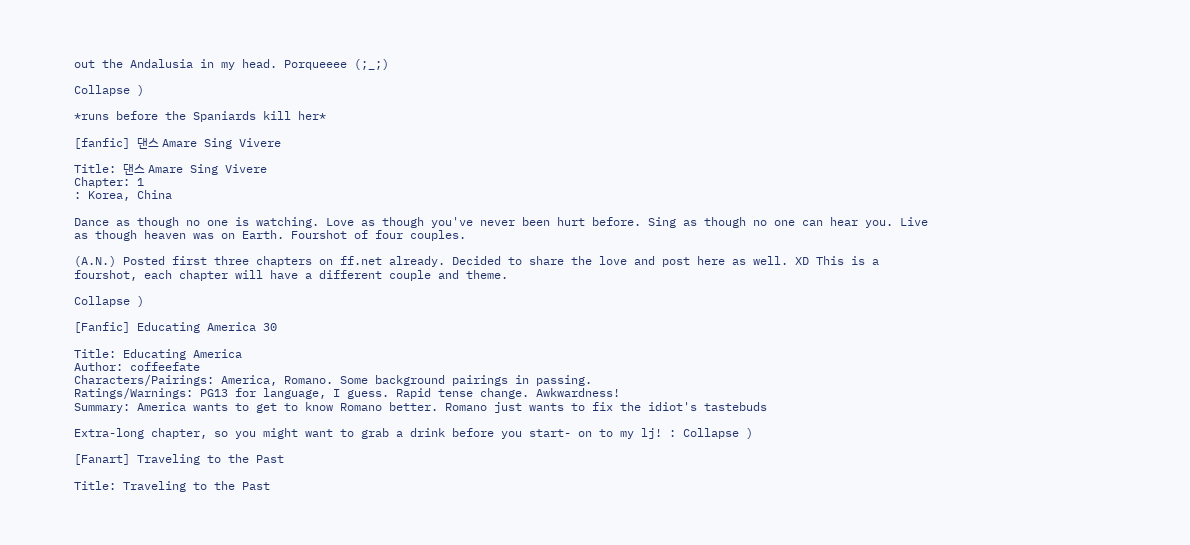out the Andalusia in my head. Porqueeee (;_;)

Collapse )

*runs before the Spaniards kill her*

[fanfic] 댄스 Amare Sing Vivere

Title: 댄스 Amare Sing Vivere
Chapter: 1
: Korea, China

Dance as though no one is watching. Love as though you've never been hurt before. Sing as though no one can hear you. Live as though heaven was on Earth. Fourshot of four couples.

(A.N.) Posted first three chapters on ff.net already. Decided to share the love and post here as well. XD This is a fourshot, each chapter will have a different couple and theme.

Collapse )

[Fanfic] Educating America 30

Title: Educating America
Author: coffeefate
Characters/Pairings: America, Romano. Some background pairings in passing.
Ratings/Warnings: PG13 for language, I guess. Rapid tense change. Awkwardness!
Summary: America wants to get to know Romano better. Romano just wants to fix the idiot's tastebuds

Extra-long chapter, so you might want to grab a drink before you start- on to my lj! : Collapse )

[Fanart] Traveling to the Past

Title: Traveling to the Past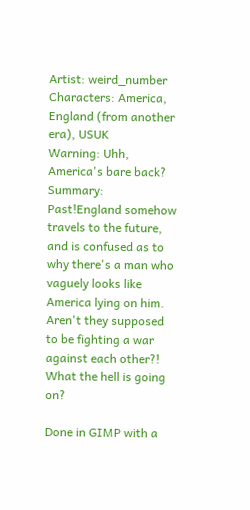Artist: weird_number
Characters: America, England (from another era), USUK
Warning: Uhh, America's bare back?
Summary: Past!England somehow travels to the future, and is confused as to why there's a man who vaguely looks like America lying on him. Aren't they supposed to be fighting a war against each other?! What the hell is going on?

Done in GIMP with a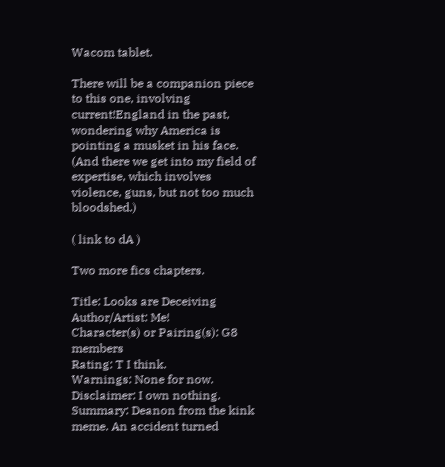Wacom tablet.

There will be a companion piece to this one, involving current!England in the past, wondering why America is pointing a musket in his face. (And there we get into my field of expertise, which involves violence, guns, but not too much bloodshed.)

( link to dA )

Two more fics chapters.

Title: Looks are Deceiving
Author/Artist: Me!
Character(s) or Pairing(s): G8 members
Rating: T I think.
Warnings: None for now.
Disclaimer: I own nothing.
Summary: Deanon from the kink meme. An accident turned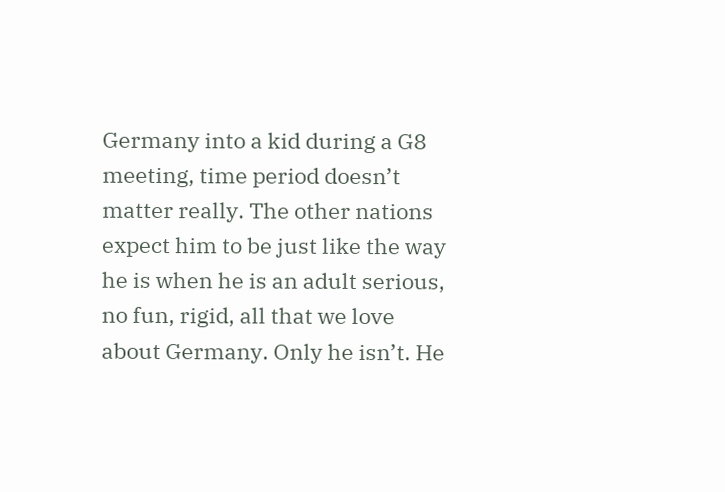Germany into a kid during a G8 meeting, time period doesn’t matter really. The other nations expect him to be just like the way he is when he is an adult serious, no fun, rigid, all that we love about Germany. Only he isn’t. He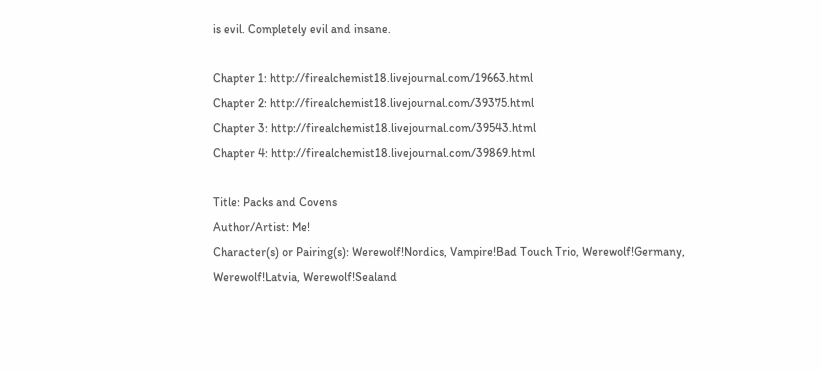is evil. Completely evil and insane.

Chapter 1: http://firealchemist18.livejournal.com/19663.html
Chapter 2: http://firealchemist18.livejournal.com/39375.html
Chapter 3: http://firealchemist18.livejournal.com/39543.html
Chapter 4: http://firealchemist18.livejournal.com/39869.html

Title: Packs and Covens
Author/Artist: Me!
Character(s) or Pairing(s): Werewolf!Nordics, Vampire!Bad Touch Trio, Werewolf!Germany, Werewolf!Latvia, Werewolf!Sealand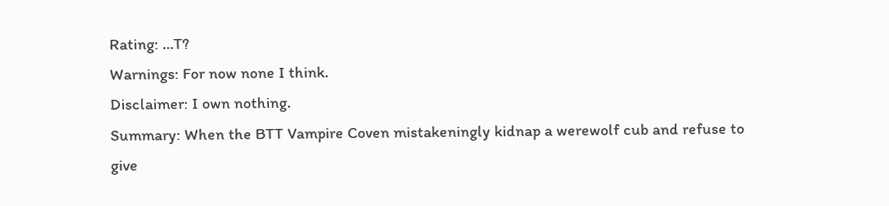Rating: …T?
Warnings: For now none I think.
Disclaimer: I own nothing.
Summary: When the BTT Vampire Coven mistakeningly kidnap a werewolf cub and refuse to give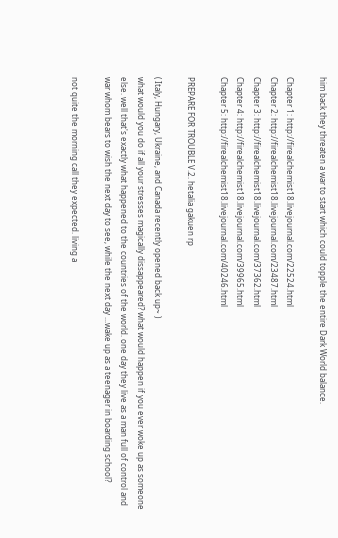him back they threaten a war to start which could topple the entire Dark World balance.

Chapter 1: http://firealchemist18.livejournal.com/22524.html
Chapter 2: http://firealchemist18.livejournal.com/23487.html
Chapter 3: http://firealchemist18.livejournal.com/37362.html
Chapter 4: http://firealchemist18.livejournal.com/39965.html
Chapter 5: http://firealchemist18.livejournal.com/40246.html

PREPARE FOR TROUBLE V.2. hetalia gakuen rp

( Italy, Hungary, Ukraine, and Canada recently opened back up~ )
what would you do if all your stresses magically dissappeared? what would happen if you ever woke up as someone else. well that's exactly what happened to the countries of the world. one day they live as a man full of control and war whom bears to wish the next day to see, while the next day ...wake up as a teenager in boarding school?

not quite the morning call they expected. living a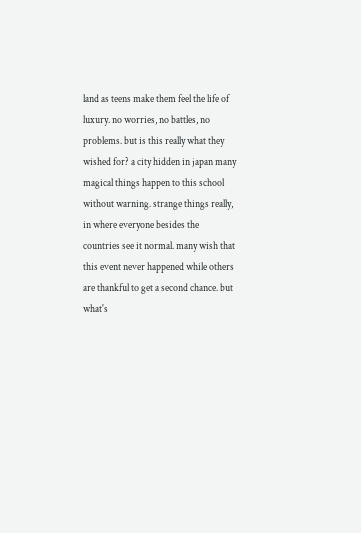land as teens make them feel the life of luxury. no worries, no battles, no problems. but is this really what they wished for? a city hidden in japan many magical things happen to this school without warning. strange things really, in where everyone besides the countries see it normal. many wish that this event never happened while others are thankful to get a second chance. but what's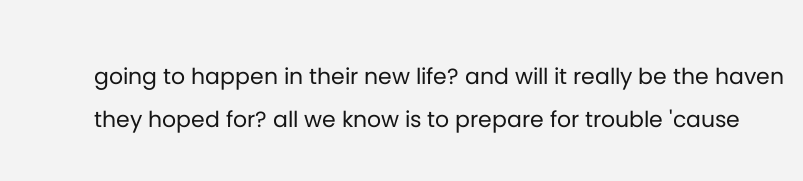going to happen in their new life? and will it really be the haven they hoped for? all we know is to prepare for trouble 'cause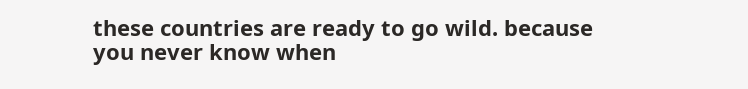these countries are ready to go wild. because you never know when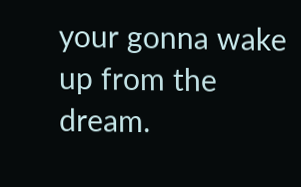your gonna wake up from the dream.